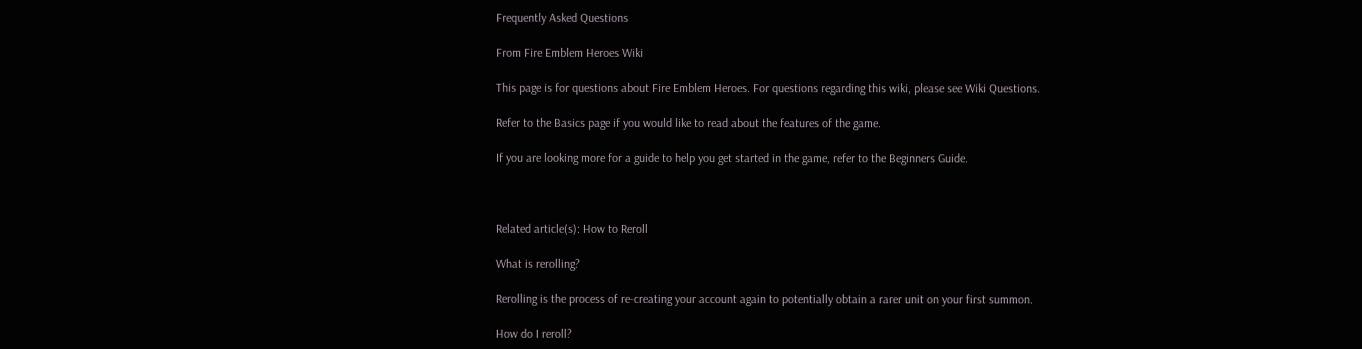Frequently Asked Questions

From Fire Emblem Heroes Wiki

This page is for questions about Fire Emblem Heroes. For questions regarding this wiki, please see Wiki Questions.

Refer to the Basics page if you would like to read about the features of the game.

If you are looking more for a guide to help you get started in the game, refer to the Beginners Guide.



Related article(s): How to Reroll

What is rerolling?

Rerolling is the process of re-creating your account again to potentially obtain a rarer unit on your first summon.

How do I reroll?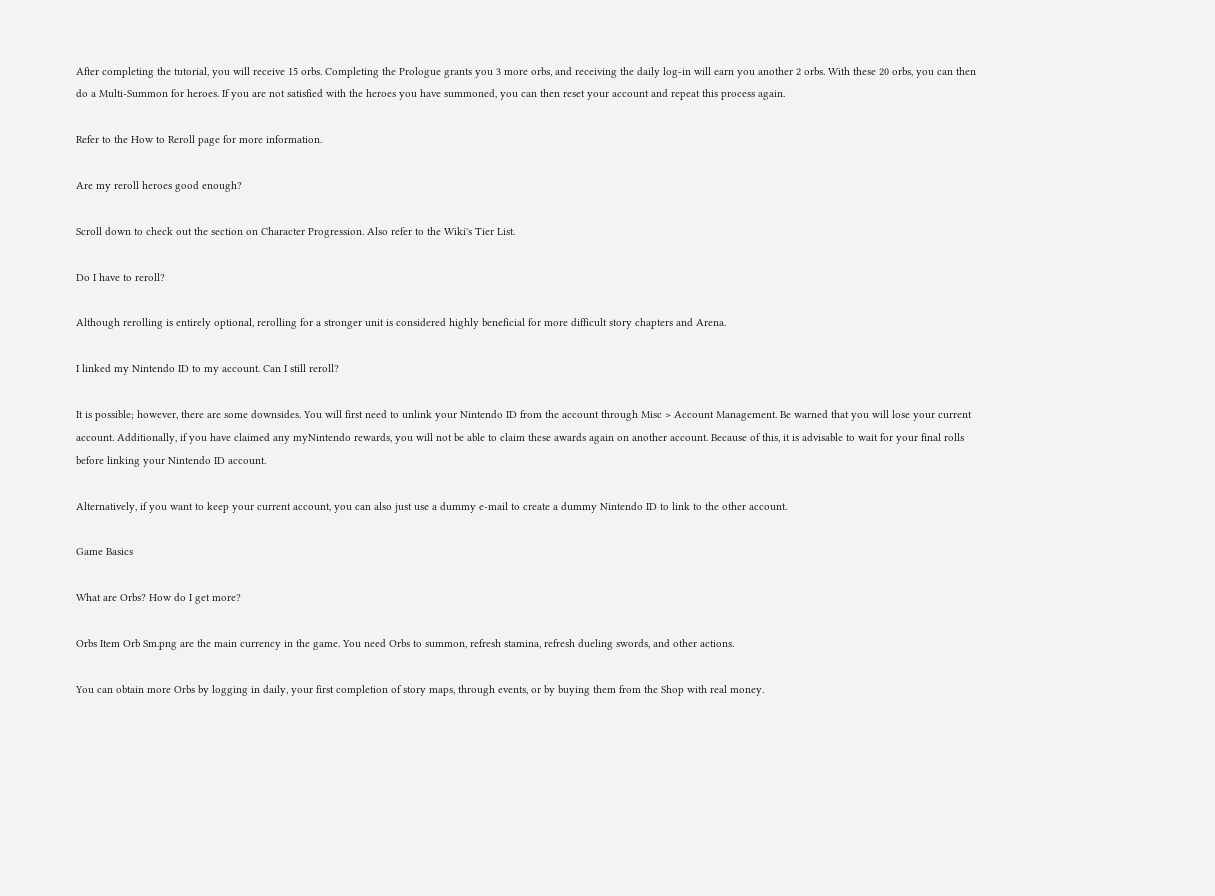After completing the tutorial, you will receive 15 orbs. Completing the Prologue grants you 3 more orbs, and receiving the daily log-in will earn you another 2 orbs. With these 20 orbs, you can then do a Multi-Summon for heroes. If you are not satisfied with the heroes you have summoned, you can then reset your account and repeat this process again.

Refer to the How to Reroll page for more information.

Are my reroll heroes good enough?

Scroll down to check out the section on Character Progression. Also refer to the Wiki's Tier List.

Do I have to reroll?

Although rerolling is entirely optional, rerolling for a stronger unit is considered highly beneficial for more difficult story chapters and Arena.

I linked my Nintendo ID to my account. Can I still reroll?

It is possible; however, there are some downsides. You will first need to unlink your Nintendo ID from the account through Misc > Account Management. Be warned that you will lose your current account. Additionally, if you have claimed any myNintendo rewards, you will not be able to claim these awards again on another account. Because of this, it is advisable to wait for your final rolls before linking your Nintendo ID account.

Alternatively, if you want to keep your current account, you can also just use a dummy e-mail to create a dummy Nintendo ID to link to the other account.

Game Basics

What are Orbs? How do I get more?

Orbs Item Orb Sm.png are the main currency in the game. You need Orbs to summon, refresh stamina, refresh dueling swords, and other actions.

You can obtain more Orbs by logging in daily, your first completion of story maps, through events, or by buying them from the Shop with real money.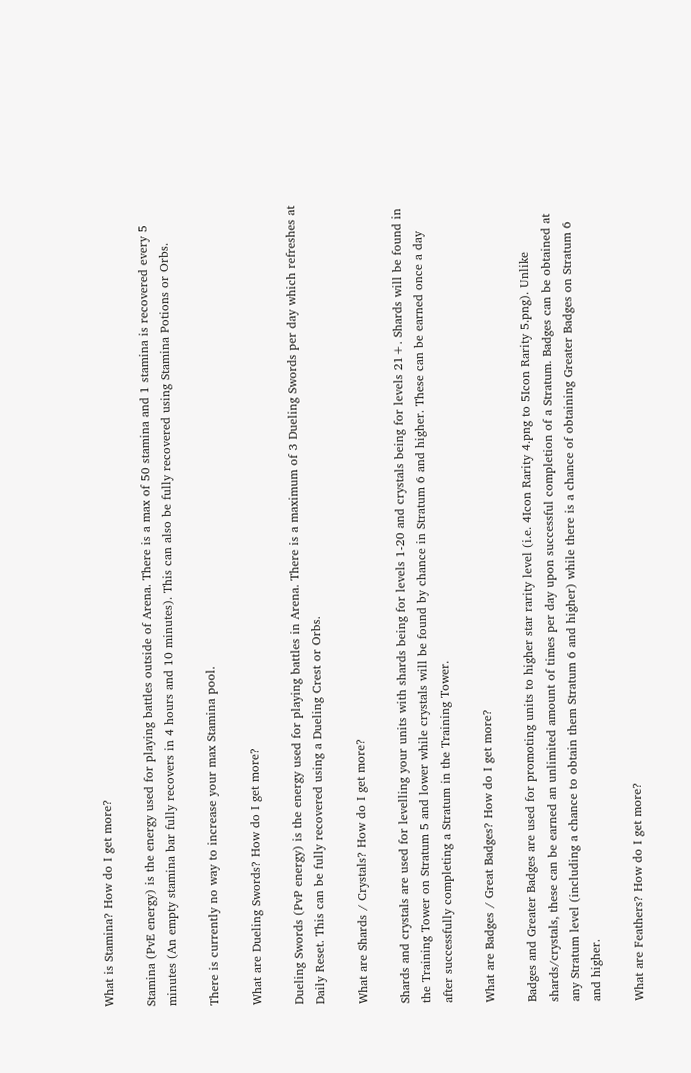What is Stamina? How do I get more?

Stamina (PvE energy) is the energy used for playing battles outside of Arena. There is a max of 50 stamina and 1 stamina is recovered every 5 minutes (An empty stamina bar fully recovers in 4 hours and 10 minutes). This can also be fully recovered using Stamina Potions or Orbs.

There is currently no way to increase your max Stamina pool.

What are Dueling Swords? How do I get more?

Dueling Swords (PvP energy) is the energy used for playing battles in Arena. There is a maximum of 3 Dueling Swords per day which refreshes at Daily Reset. This can be fully recovered using a Dueling Crest or Orbs.

What are Shards / Crystals? How do I get more?

Shards and crystals are used for levelling your units with shards being for levels 1-20 and crystals being for levels 21+. Shards will be found in the Training Tower on Stratum 5 and lower while crystals will be found by chance in Stratum 6 and higher. These can be earned once a day after successfully completing a Stratum in the Training Tower.

What are Badges / Great Badges? How do I get more?

Badges and Greater Badges are used for promoting units to higher star rarity level (i.e. 4Icon Rarity 4.png to 5Icon Rarity 5.png). Unlike shards/crystals, these can be earned an unlimited amount of times per day upon successful completion of a Stratum. Badges can be obtained at any Stratum level (including a chance to obtain them Stratum 6 and higher) while there is a chance of obtaining Greater Badges on Stratum 6 and higher.

What are Feathers? How do I get more?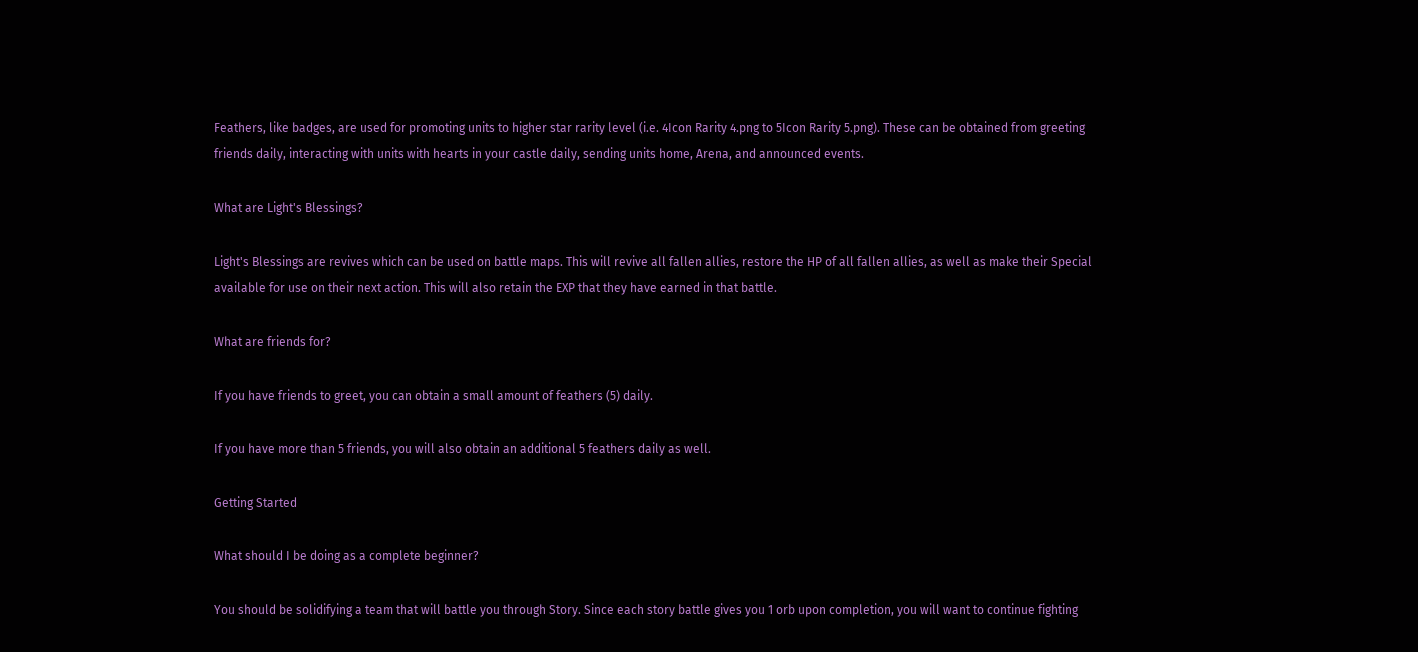Feathers, like badges, are used for promoting units to higher star rarity level (i.e. 4Icon Rarity 4.png to 5Icon Rarity 5.png). These can be obtained from greeting friends daily, interacting with units with hearts in your castle daily, sending units home, Arena, and announced events.

What are Light's Blessings?

Light's Blessings are revives which can be used on battle maps. This will revive all fallen allies, restore the HP of all fallen allies, as well as make their Special available for use on their next action. This will also retain the EXP that they have earned in that battle.

What are friends for?

If you have friends to greet, you can obtain a small amount of feathers (5) daily.

If you have more than 5 friends, you will also obtain an additional 5 feathers daily as well.

Getting Started

What should I be doing as a complete beginner?

You should be solidifying a team that will battle you through Story. Since each story battle gives you 1 orb upon completion, you will want to continue fighting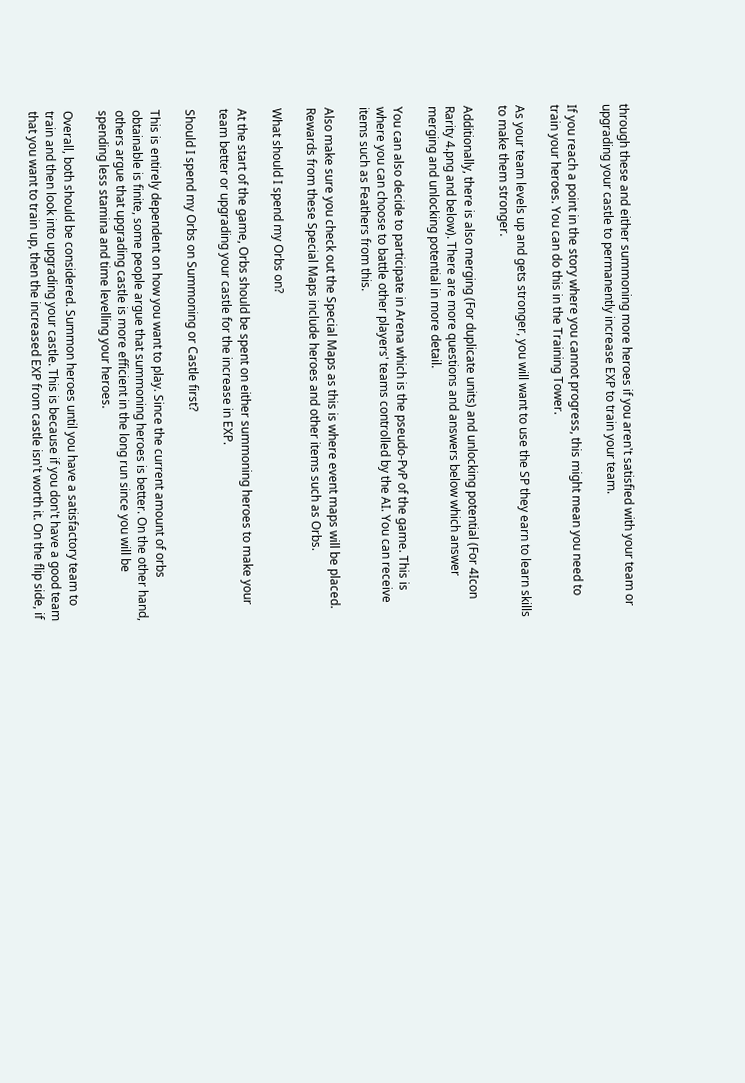through these and either summoning more heroes if you aren't satisfied with your team or upgrading your castle to permanently increase EXP to train your team.

If you reach a point in the story where you cannot progress, this might mean you need to train your heroes. You can do this in the Training Tower.

As your team levels up and gets stronger, you will want to use the SP they earn to learn skills to make them stronger.

Additionally, there is also merging (For duplicate units) and unlocking potential (For 4Icon Rarity 4.png and below). There are more questions and answers below which answer merging and unlocking potential in more detail.

You can also decide to participate in Arena which is the pseudo-PvP of the game. This is where you can choose to battle other players' teams controlled by the AI. You can receive items such as Feathers from this.

Also make sure you check out the Special Maps as this is where event maps will be placed. Rewards from these Special Maps include heroes and other items such as Orbs.

What should I spend my Orbs on?

At the start of the game, Orbs should be spent on either summoning heroes to make your team better or upgrading your castle for the increase in EXP.

Should I spend my Orbs on Summoning or Castle first?

This is entirely dependent on how you want to play. Since the current amount of orbs obtainable is finite, some people argue that summoning heroes is better. On the other hand, others argue that upgrading castle is more efficient in the long run since you will be spending less stamina and time levelling your heroes.

Overall, both should be considered. Summon heroes until you have a satisfactory team to train and then look into upgrading your castle. This is because if you don't have a good team that you want to train up, then the increased EXP from castle isn't worth it. On the flip side, if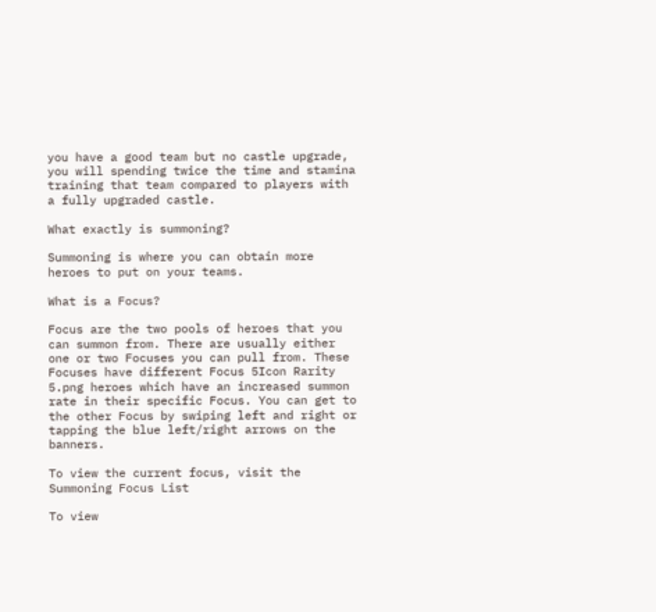you have a good team but no castle upgrade, you will spending twice the time and stamina training that team compared to players with a fully upgraded castle.

What exactly is summoning?

Summoning is where you can obtain more heroes to put on your teams.

What is a Focus?

Focus are the two pools of heroes that you can summon from. There are usually either one or two Focuses you can pull from. These Focuses have different Focus 5Icon Rarity 5.png heroes which have an increased summon rate in their specific Focus. You can get to the other Focus by swiping left and right or tapping the blue left/right arrows on the banners.

To view the current focus, visit the Summoning Focus List

To view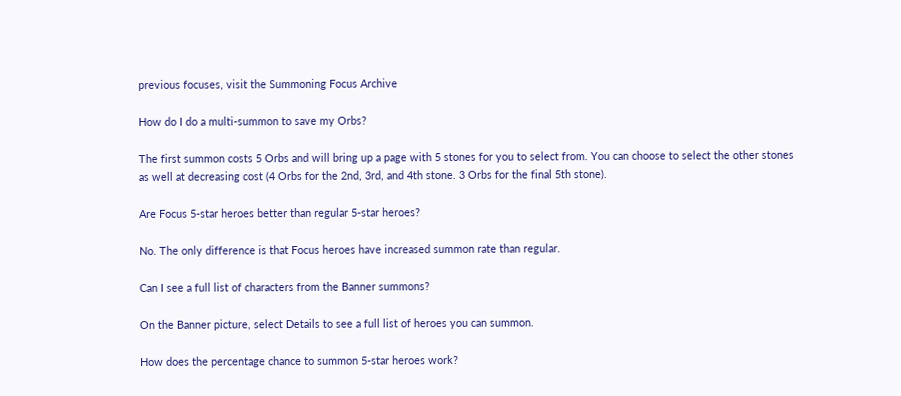previous focuses, visit the Summoning Focus Archive

How do I do a multi-summon to save my Orbs?

The first summon costs 5 Orbs and will bring up a page with 5 stones for you to select from. You can choose to select the other stones as well at decreasing cost (4 Orbs for the 2nd, 3rd, and 4th stone. 3 Orbs for the final 5th stone).

Are Focus 5-star heroes better than regular 5-star heroes?

No. The only difference is that Focus heroes have increased summon rate than regular.

Can I see a full list of characters from the Banner summons?

On the Banner picture, select Details to see a full list of heroes you can summon.

How does the percentage chance to summon 5-star heroes work?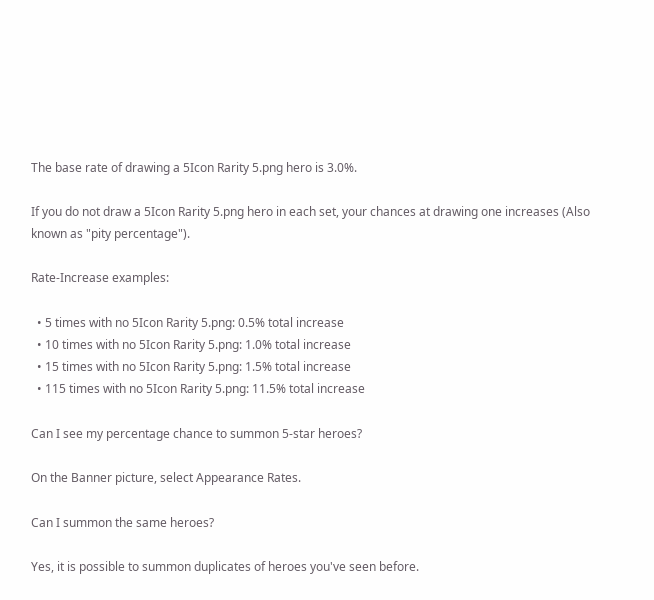The base rate of drawing a 5Icon Rarity 5.png hero is 3.0%.

If you do not draw a 5Icon Rarity 5.png hero in each set, your chances at drawing one increases (Also known as "pity percentage").

Rate-Increase examples:

  • 5 times with no 5Icon Rarity 5.png: 0.5% total increase
  • 10 times with no 5Icon Rarity 5.png: 1.0% total increase
  • 15 times with no 5Icon Rarity 5.png: 1.5% total increase
  • 115 times with no 5Icon Rarity 5.png: 11.5% total increase

Can I see my percentage chance to summon 5-star heroes?

On the Banner picture, select Appearance Rates.

Can I summon the same heroes?

Yes, it is possible to summon duplicates of heroes you've seen before.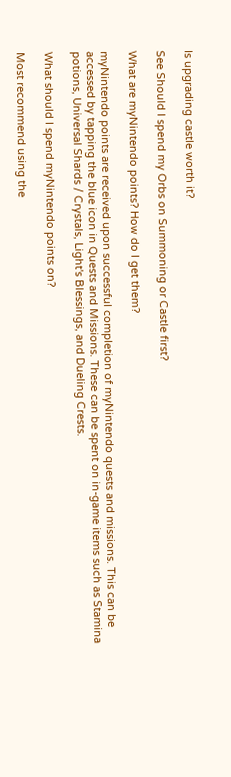Is upgrading castle worth it?

See Should I spend my Orbs on Summoning or Castle first?

What are myNintendo points? How do I get them?

myNintendo points are received upon successful completion of myNintendo quests and missions. This can be accessed by tapping the blue icon in Quests and Missions. These can be spent on in-game items such as Stamina potions, Universal Shards / Crystals, Light's Blessings, and Dueling Crests.

What should I spend myNintendo points on?

Most recommend using the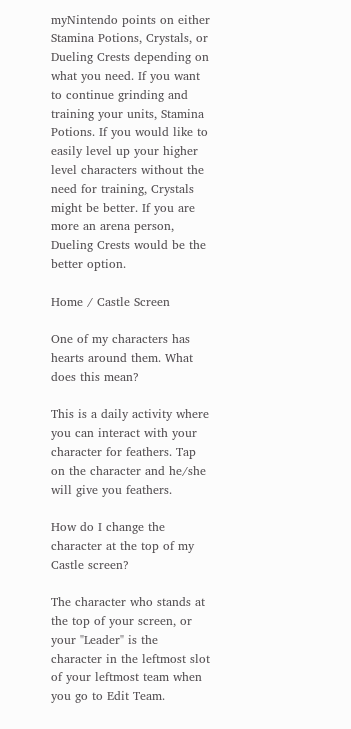myNintendo points on either Stamina Potions, Crystals, or Dueling Crests depending on what you need. If you want to continue grinding and training your units, Stamina Potions. If you would like to easily level up your higher level characters without the need for training, Crystals might be better. If you are more an arena person, Dueling Crests would be the better option.

Home / Castle Screen

One of my characters has hearts around them. What does this mean?

This is a daily activity where you can interact with your character for feathers. Tap on the character and he/she will give you feathers.

How do I change the character at the top of my Castle screen?

The character who stands at the top of your screen, or your "Leader" is the character in the leftmost slot of your leftmost team when you go to Edit Team.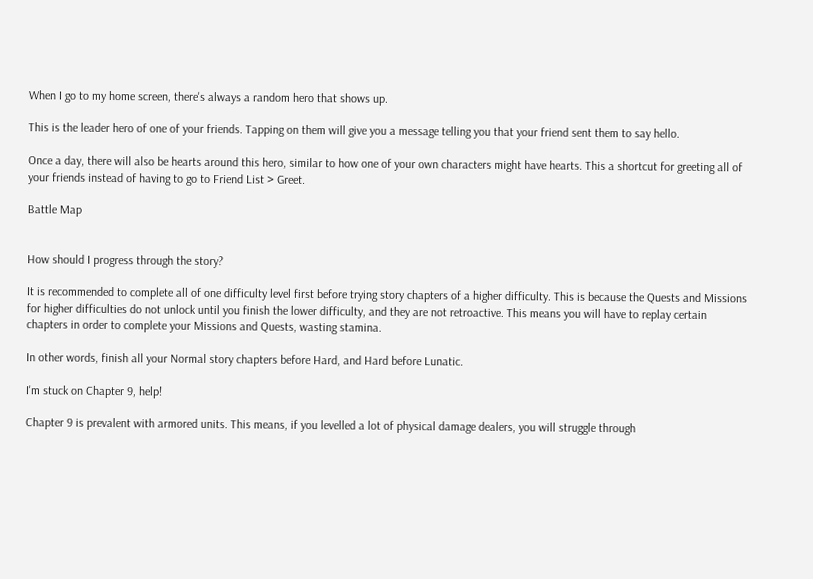When I go to my home screen, there's always a random hero that shows up.

This is the leader hero of one of your friends. Tapping on them will give you a message telling you that your friend sent them to say hello.

Once a day, there will also be hearts around this hero, similar to how one of your own characters might have hearts. This a shortcut for greeting all of your friends instead of having to go to Friend List > Greet.

Battle Map


How should I progress through the story?

It is recommended to complete all of one difficulty level first before trying story chapters of a higher difficulty. This is because the Quests and Missions for higher difficulties do not unlock until you finish the lower difficulty, and they are not retroactive. This means you will have to replay certain chapters in order to complete your Missions and Quests, wasting stamina.

In other words, finish all your Normal story chapters before Hard, and Hard before Lunatic.

I'm stuck on Chapter 9, help!

Chapter 9 is prevalent with armored units. This means, if you levelled a lot of physical damage dealers, you will struggle through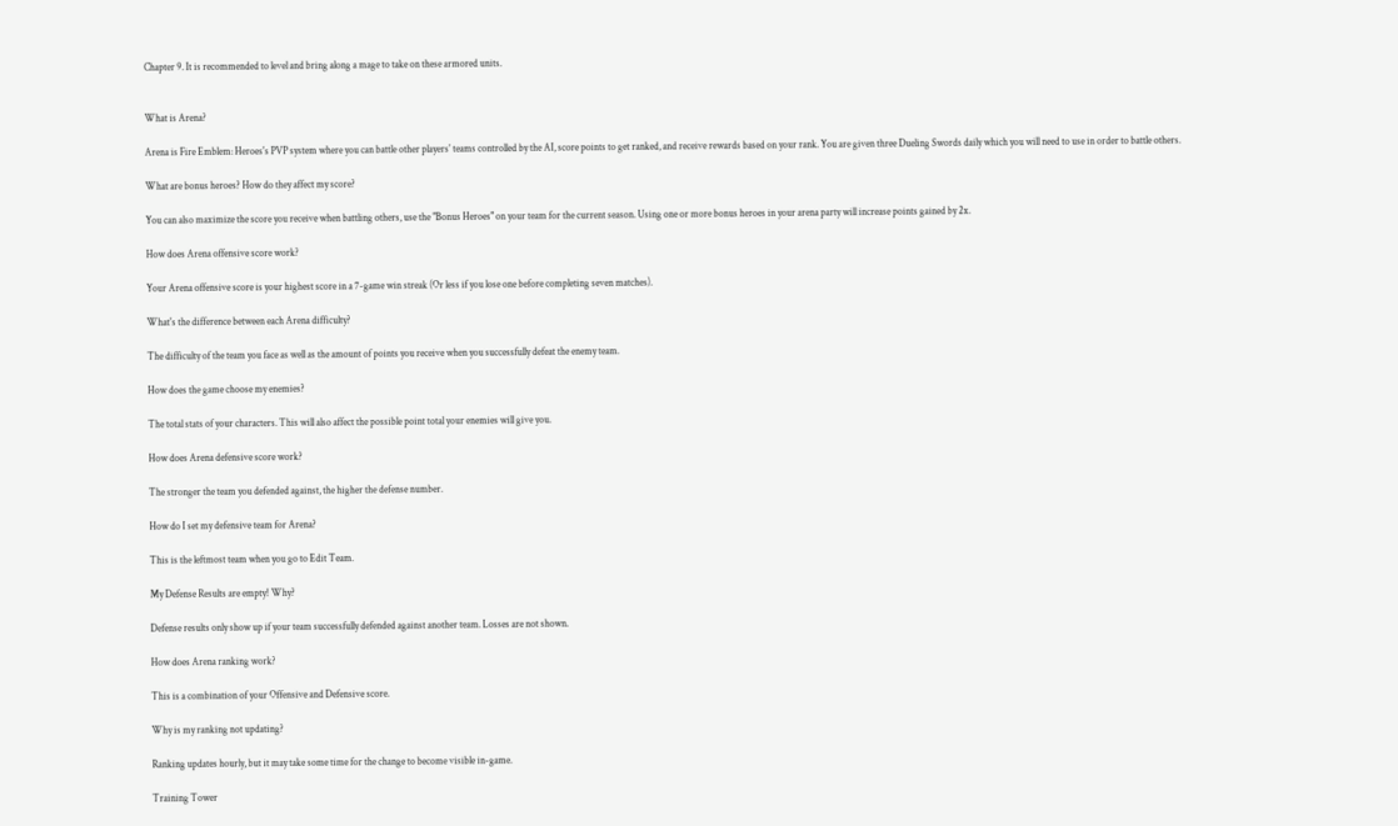Chapter 9. It is recommended to level and bring along a mage to take on these armored units.


What is Arena?

Arena is Fire Emblem: Heroes's PVP system where you can battle other players' teams controlled by the AI, score points to get ranked, and receive rewards based on your rank. You are given three Dueling Swords daily which you will need to use in order to battle others.

What are bonus heroes? How do they affect my score?

You can also maximize the score you receive when battling others, use the "Bonus Heroes" on your team for the current season. Using one or more bonus heroes in your arena party will increase points gained by 2x.

How does Arena offensive score work?

Your Arena offensive score is your highest score in a 7-game win streak (Or less if you lose one before completing seven matches).

What's the difference between each Arena difficulty?

The difficulty of the team you face as well as the amount of points you receive when you successfully defeat the enemy team.

How does the game choose my enemies?

The total stats of your characters. This will also affect the possible point total your enemies will give you.

How does Arena defensive score work?

The stronger the team you defended against, the higher the defense number.

How do I set my defensive team for Arena?

This is the leftmost team when you go to Edit Team.

My Defense Results are empty! Why?

Defense results only show up if your team successfully defended against another team. Losses are not shown.

How does Arena ranking work?

This is a combination of your Offensive and Defensive score.

Why is my ranking not updating?

Ranking updates hourly, but it may take some time for the change to become visible in-game.

Training Tower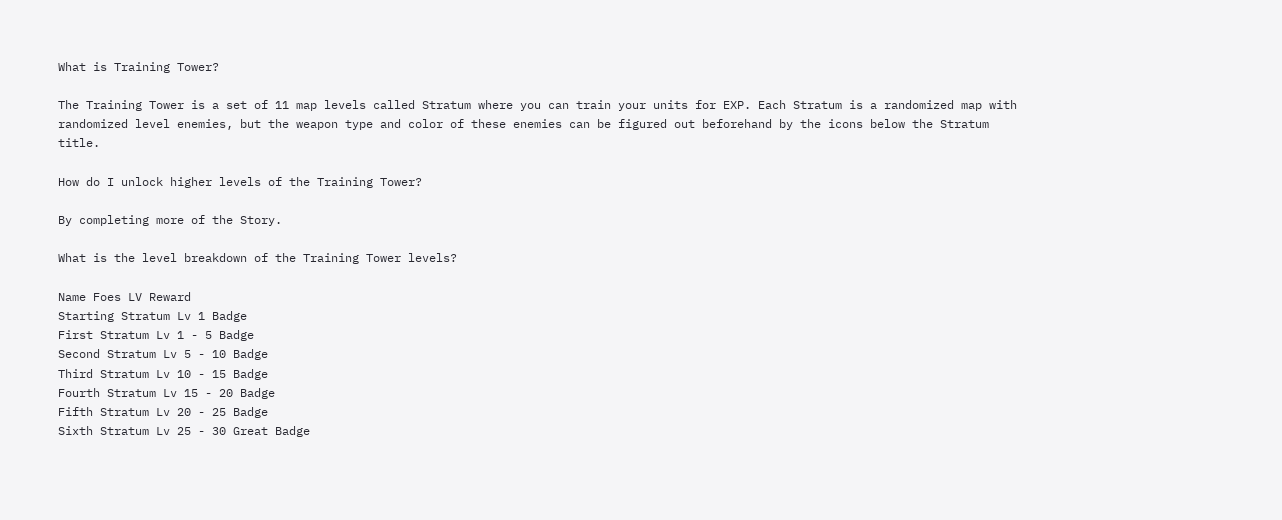What is Training Tower?

The Training Tower is a set of 11 map levels called Stratum where you can train your units for EXP. Each Stratum is a randomized map with randomized level enemies, but the weapon type and color of these enemies can be figured out beforehand by the icons below the Stratum title.

How do I unlock higher levels of the Training Tower?

By completing more of the Story.

What is the level breakdown of the Training Tower levels?

Name Foes LV Reward
Starting Stratum Lv 1 Badge
First Stratum Lv 1 - 5 Badge
Second Stratum Lv 5 - 10 Badge
Third Stratum Lv 10 - 15 Badge
Fourth Stratum Lv 15 - 20 Badge
Fifth Stratum Lv 20 - 25 Badge
Sixth Stratum Lv 25 - 30 Great Badge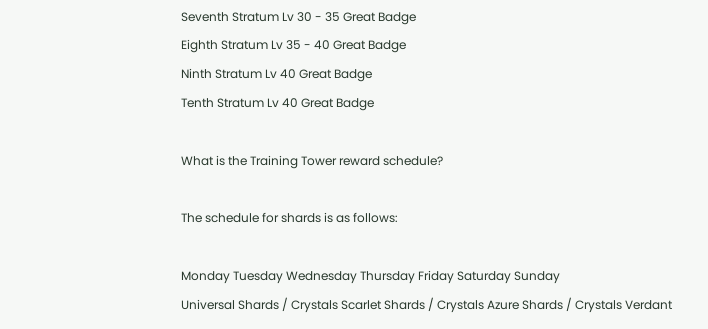Seventh Stratum Lv 30 - 35 Great Badge
Eighth Stratum Lv 35 - 40 Great Badge
Ninth Stratum Lv 40 Great Badge
Tenth Stratum Lv 40 Great Badge

What is the Training Tower reward schedule?

The schedule for shards is as follows:

Monday Tuesday Wednesday Thursday Friday Saturday Sunday
Universal Shards / Crystals Scarlet Shards / Crystals Azure Shards / Crystals Verdant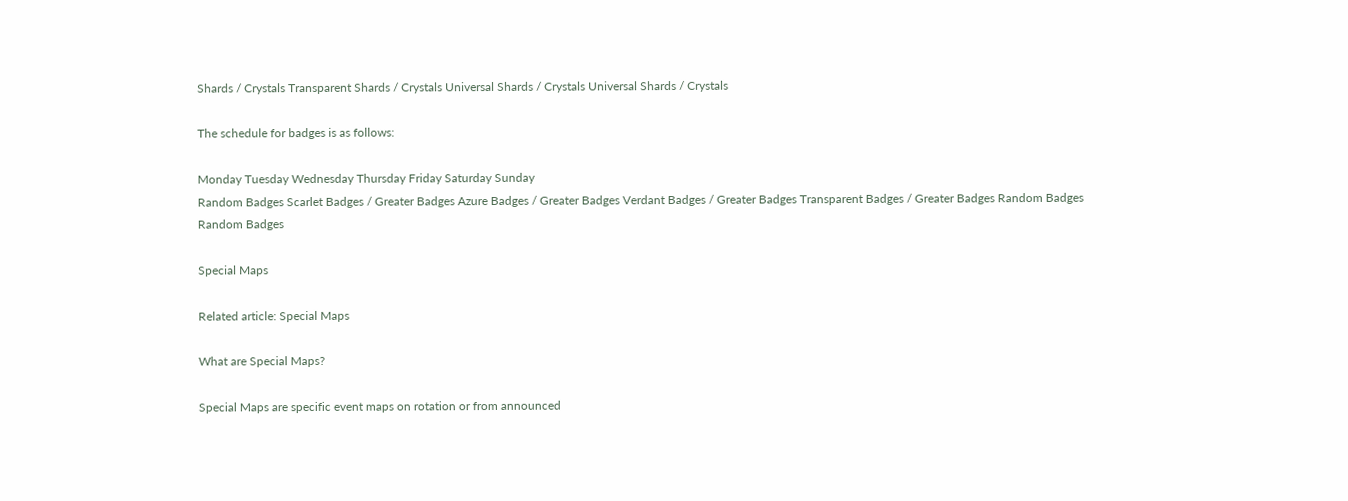Shards / Crystals Transparent Shards / Crystals Universal Shards / Crystals Universal Shards / Crystals

The schedule for badges is as follows:

Monday Tuesday Wednesday Thursday Friday Saturday Sunday
Random Badges Scarlet Badges / Greater Badges Azure Badges / Greater Badges Verdant Badges / Greater Badges Transparent Badges / Greater Badges Random Badges Random Badges

Special Maps

Related article: Special Maps

What are Special Maps?

Special Maps are specific event maps on rotation or from announced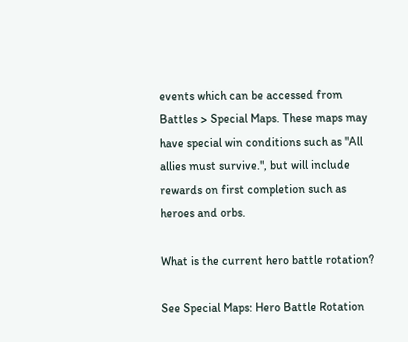events which can be accessed from Battles > Special Maps. These maps may have special win conditions such as "All allies must survive.", but will include rewards on first completion such as heroes and orbs.

What is the current hero battle rotation?

See Special Maps: Hero Battle Rotation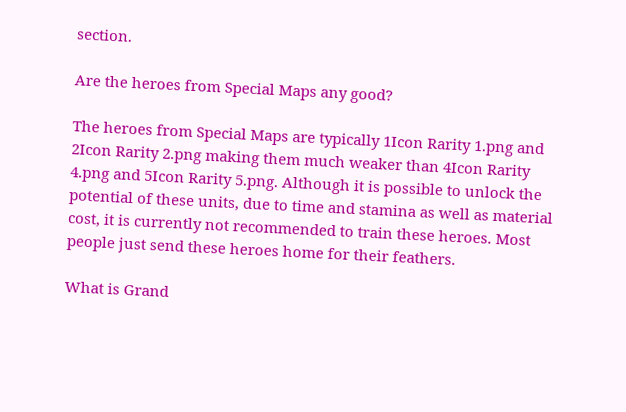section.

Are the heroes from Special Maps any good?

The heroes from Special Maps are typically 1Icon Rarity 1.png and 2Icon Rarity 2.png making them much weaker than 4Icon Rarity 4.png and 5Icon Rarity 5.png. Although it is possible to unlock the potential of these units, due to time and stamina as well as material cost, it is currently not recommended to train these heroes. Most people just send these heroes home for their feathers.

What is Grand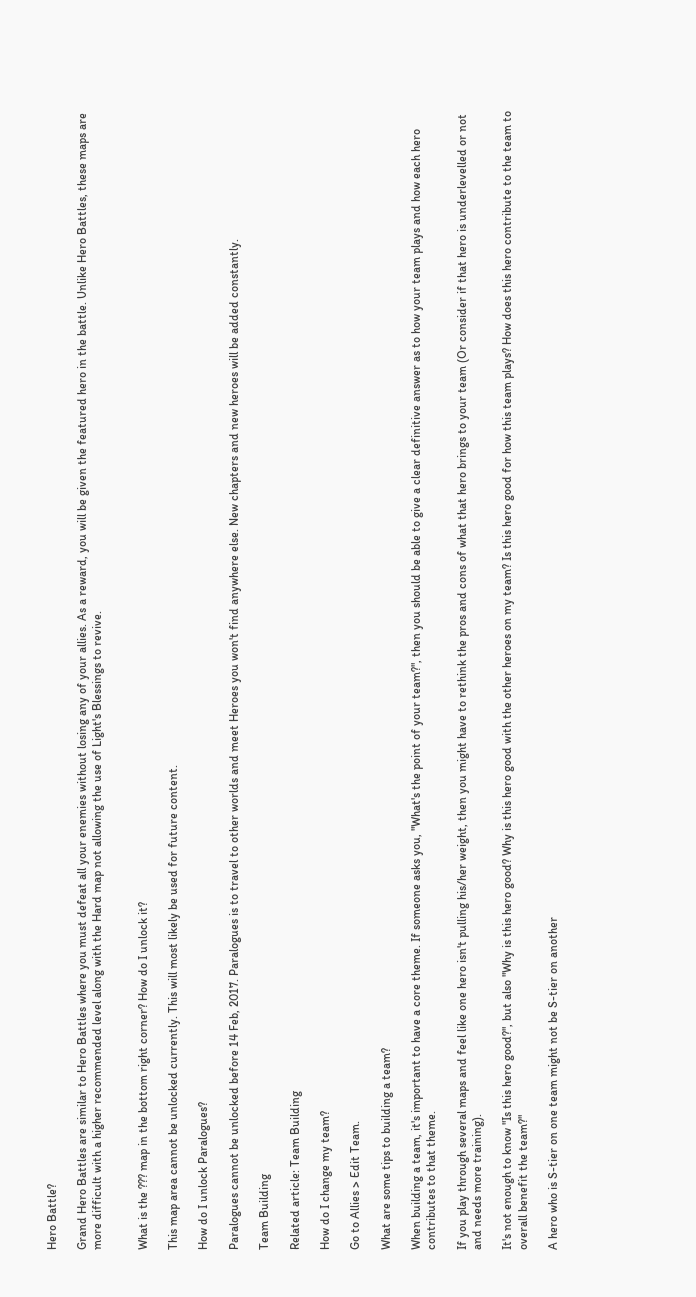Hero Battle?

Grand Hero Battles are similar to Hero Battles where you must defeat all your enemies without losing any of your allies. As a reward, you will be given the featured hero in the battle. Unlike Hero Battles, these maps are more difficult with a higher recommended level along with the Hard map not allowing the use of Light's Blessings to revive.


What is the ??? map in the bottom right corner? How do I unlock it?

This map area cannot be unlocked currently. This will most likely be used for future content.

How do I unlock Paralogues?

Paralogues cannot be unlocked before 14 Feb, 2017. Paralogues is to travel to other worlds and meet Heroes you won't find anywhere else. New chapters and new heroes will be added constantly.

Team Building

Related article: Team Building

How do I change my team?

Go to Allies > Edit Team.

What are some tips to building a team?

When building a team, it's important to have a core theme. If someone asks you, "What's the point of your team?", then you should be able to give a clear definitive answer as to how your team plays and how each hero contributes to that theme.

If you play through several maps and feel like one hero isn't pulling his/her weight, then you might have to rethink the pros and cons of what that hero brings to your team (Or consider if that hero is underlevelled or not and needs more training).

It's not enough to know "Is this hero good?", but also "Why is this hero good? Why is this hero good with the other heroes on my team? Is this hero good for how this team plays? How does this hero contribute to the team to overall benefit the team?"

A hero who is S-tier on one team might not be S-tier on another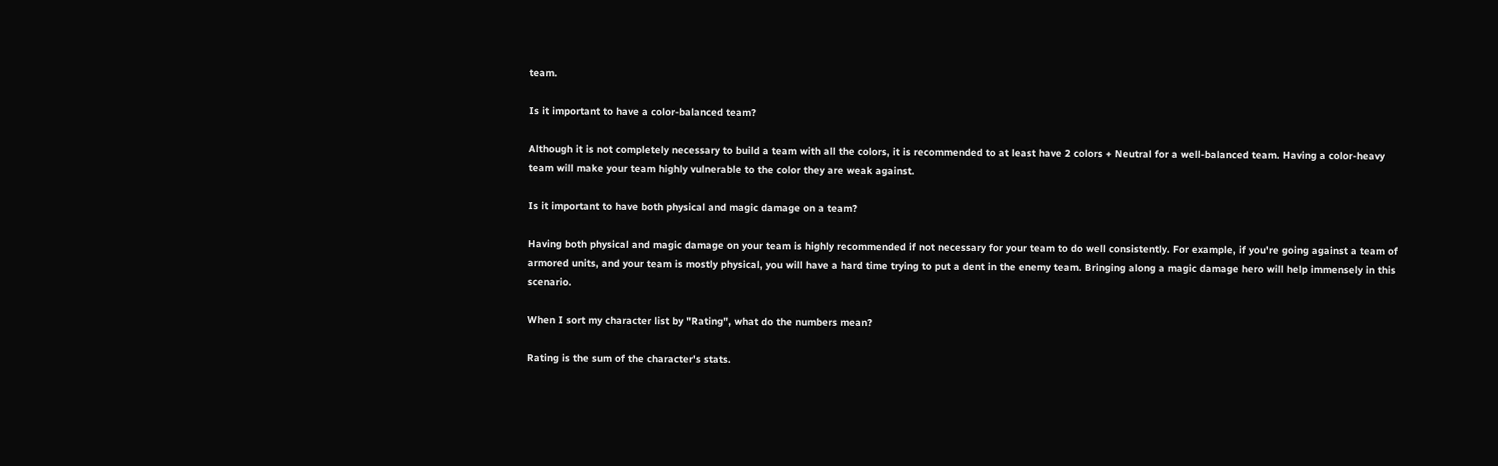team.

Is it important to have a color-balanced team?

Although it is not completely necessary to build a team with all the colors, it is recommended to at least have 2 colors + Neutral for a well-balanced team. Having a color-heavy team will make your team highly vulnerable to the color they are weak against.

Is it important to have both physical and magic damage on a team?

Having both physical and magic damage on your team is highly recommended if not necessary for your team to do well consistently. For example, if you're going against a team of armored units, and your team is mostly physical, you will have a hard time trying to put a dent in the enemy team. Bringing along a magic damage hero will help immensely in this scenario.

When I sort my character list by "Rating", what do the numbers mean?

Rating is the sum of the character's stats.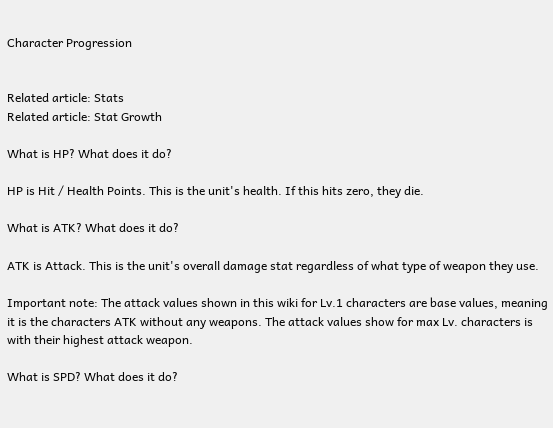Character Progression


Related article: Stats
Related article: Stat Growth

What is HP? What does it do?

HP is Hit / Health Points. This is the unit's health. If this hits zero, they die.

What is ATK? What does it do?

ATK is Attack. This is the unit's overall damage stat regardless of what type of weapon they use.

Important note: The attack values shown in this wiki for Lv.1 characters are base values, meaning it is the characters ATK without any weapons. The attack values show for max Lv. characters is with their highest attack weapon.

What is SPD? What does it do?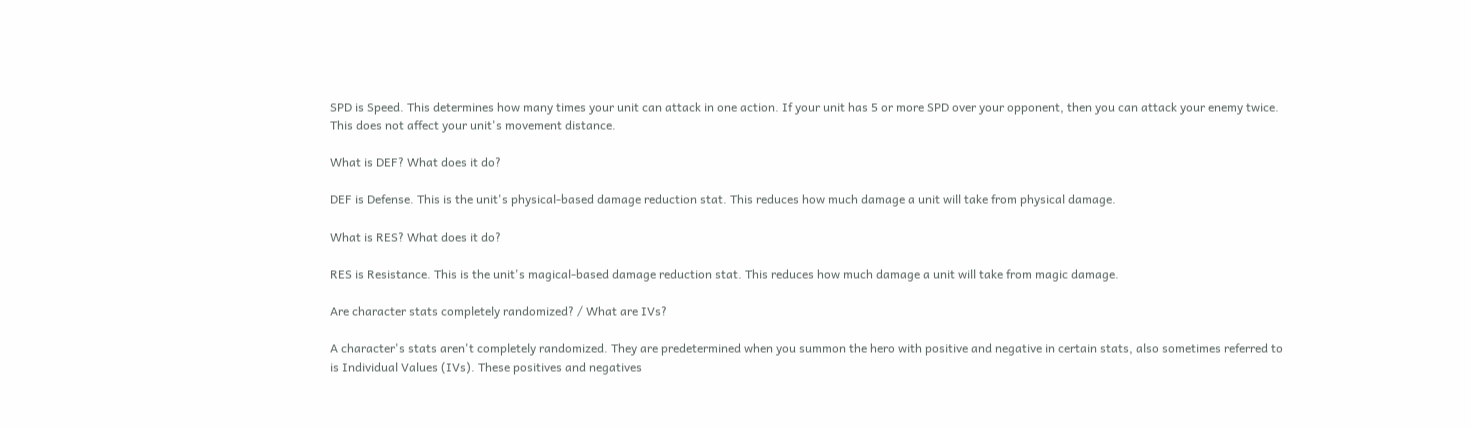SPD is Speed. This determines how many times your unit can attack in one action. If your unit has 5 or more SPD over your opponent, then you can attack your enemy twice. This does not affect your unit's movement distance.

What is DEF? What does it do?

DEF is Defense. This is the unit's physical-based damage reduction stat. This reduces how much damage a unit will take from physical damage.

What is RES? What does it do?

RES is Resistance. This is the unit's magical-based damage reduction stat. This reduces how much damage a unit will take from magic damage.

Are character stats completely randomized? / What are IVs?

A character's stats aren't completely randomized. They are predetermined when you summon the hero with positive and negative in certain stats, also sometimes referred to is Individual Values (IVs). These positives and negatives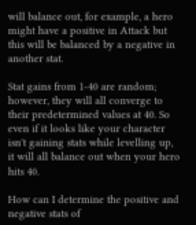will balance out, for example, a hero might have a positive in Attack but this will be balanced by a negative in another stat.

Stat gains from 1-40 are random; however, they will all converge to their predetermined values at 40. So even if it looks like your character isn't gaining stats while levelling up, it will all balance out when your hero hits 40.

How can I determine the positive and negative stats of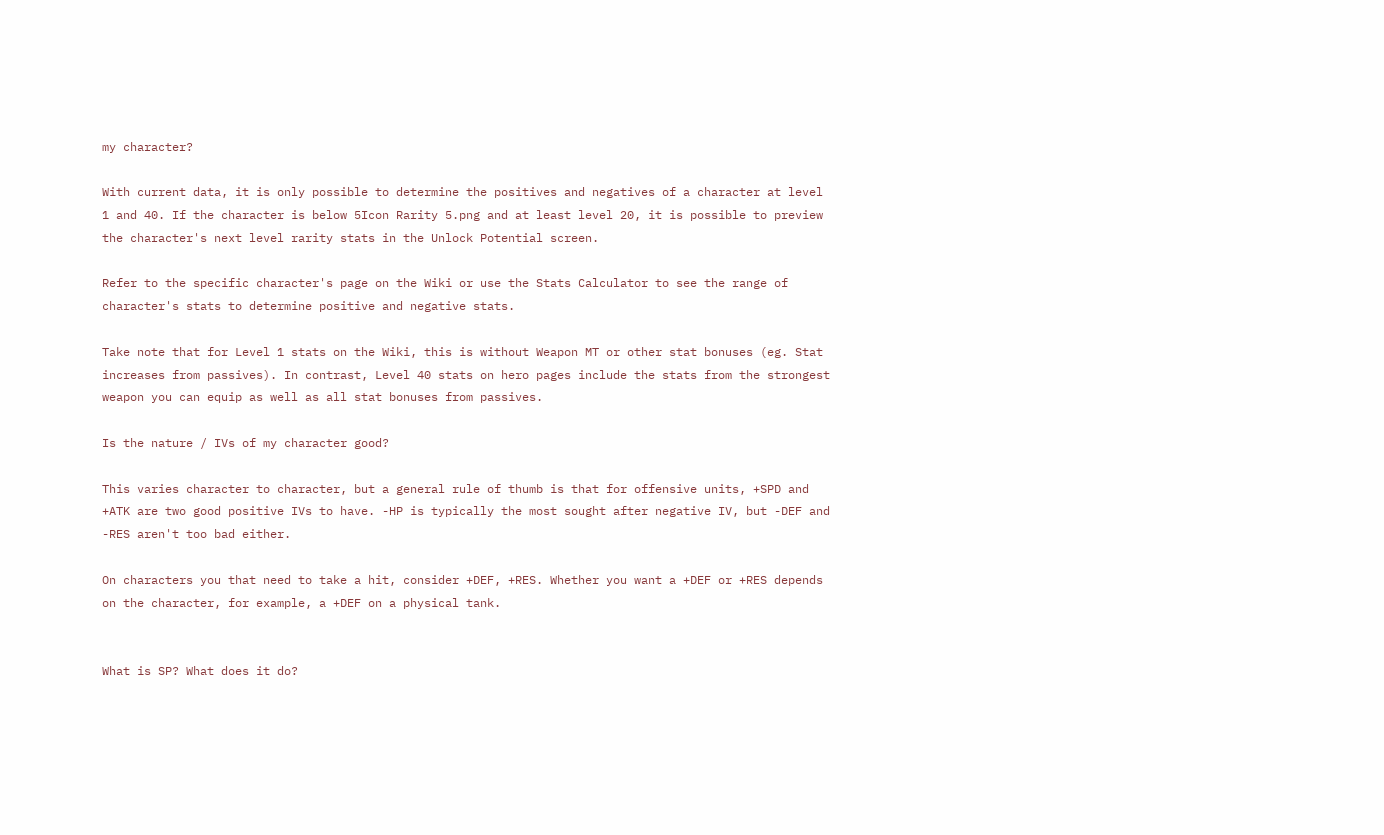my character?

With current data, it is only possible to determine the positives and negatives of a character at level 1 and 40. If the character is below 5Icon Rarity 5.png and at least level 20, it is possible to preview the character's next level rarity stats in the Unlock Potential screen.

Refer to the specific character's page on the Wiki or use the Stats Calculator to see the range of character's stats to determine positive and negative stats.

Take note that for Level 1 stats on the Wiki, this is without Weapon MT or other stat bonuses (eg. Stat increases from passives). In contrast, Level 40 stats on hero pages include the stats from the strongest weapon you can equip as well as all stat bonuses from passives.

Is the nature / IVs of my character good?

This varies character to character, but a general rule of thumb is that for offensive units, +SPD and +ATK are two good positive IVs to have. -HP is typically the most sought after negative IV, but -DEF and -RES aren't too bad either.

On characters you that need to take a hit, consider +DEF, +RES. Whether you want a +DEF or +RES depends on the character, for example, a +DEF on a physical tank.


What is SP? What does it do?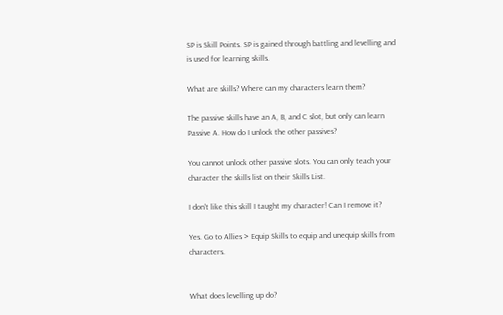SP is Skill Points. SP is gained through battling and levelling and is used for learning skills.

What are skills? Where can my characters learn them?

The passive skills have an A, B, and C slot, but only can learn Passive A. How do I unlock the other passives?

You cannot unlock other passive slots. You can only teach your character the skills list on their Skills List.

I don't like this skill I taught my character! Can I remove it?

Yes. Go to Allies > Equip Skills to equip and unequip skills from characters.


What does levelling up do?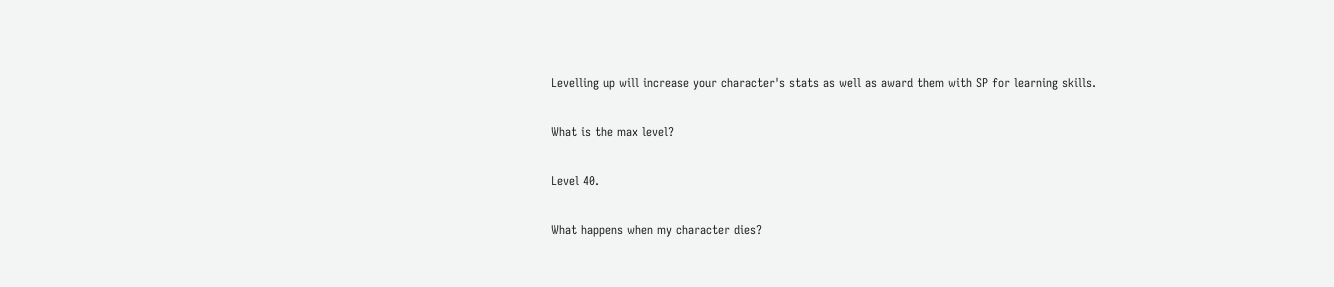Levelling up will increase your character's stats as well as award them with SP for learning skills.

What is the max level?

Level 40.

What happens when my character dies?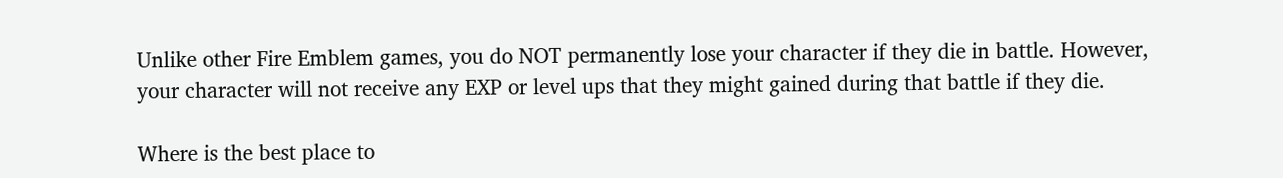Unlike other Fire Emblem games, you do NOT permanently lose your character if they die in battle. However, your character will not receive any EXP or level ups that they might gained during that battle if they die.

Where is the best place to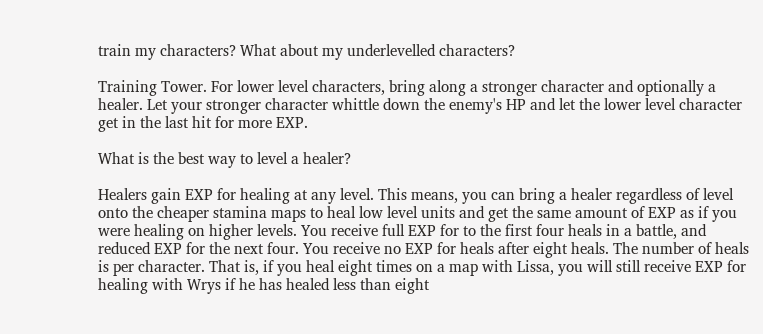train my characters? What about my underlevelled characters?

Training Tower. For lower level characters, bring along a stronger character and optionally a healer. Let your stronger character whittle down the enemy's HP and let the lower level character get in the last hit for more EXP.

What is the best way to level a healer?

Healers gain EXP for healing at any level. This means, you can bring a healer regardless of level onto the cheaper stamina maps to heal low level units and get the same amount of EXP as if you were healing on higher levels. You receive full EXP for to the first four heals in a battle, and reduced EXP for the next four. You receive no EXP for heals after eight heals. The number of heals is per character. That is, if you heal eight times on a map with Lissa, you will still receive EXP for healing with Wrys if he has healed less than eight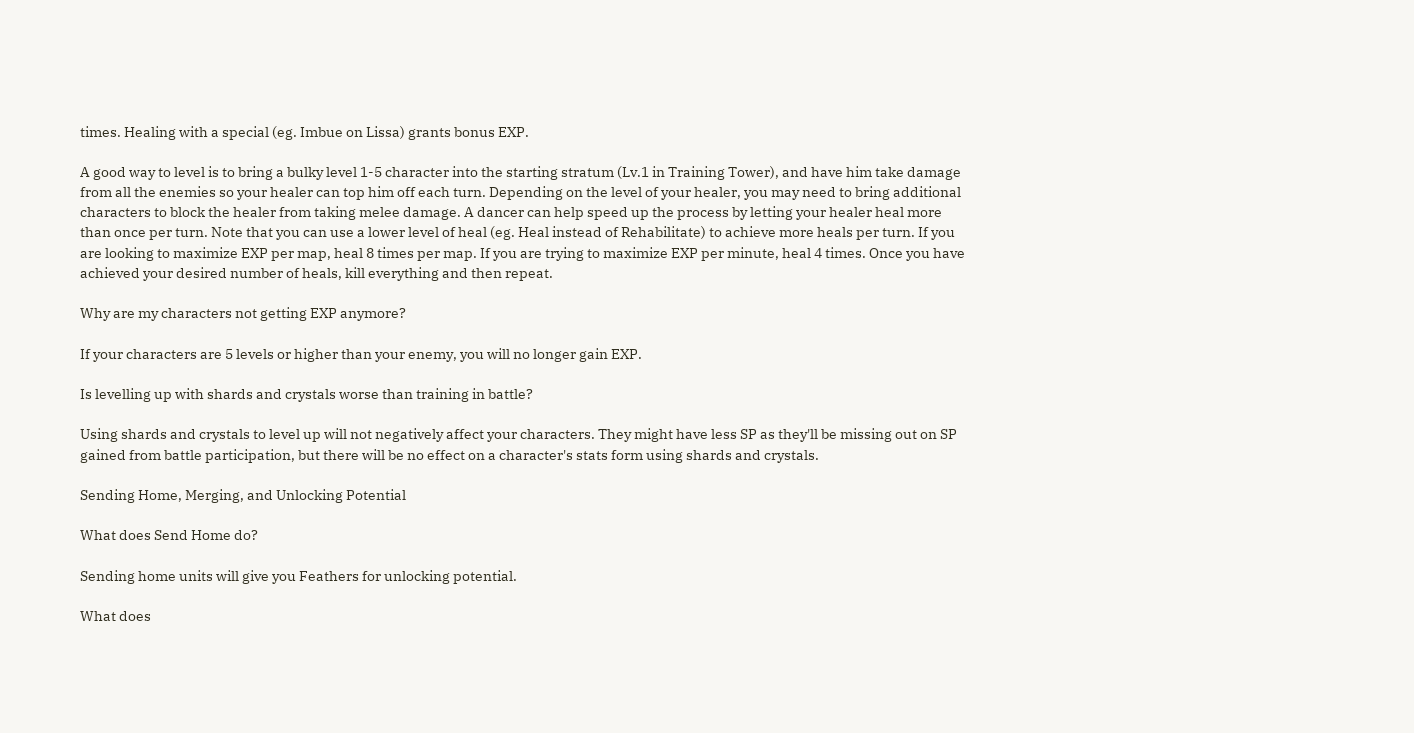times. Healing with a special (eg. Imbue on Lissa) grants bonus EXP.

A good way to level is to bring a bulky level 1-5 character into the starting stratum (Lv.1 in Training Tower), and have him take damage from all the enemies so your healer can top him off each turn. Depending on the level of your healer, you may need to bring additional characters to block the healer from taking melee damage. A dancer can help speed up the process by letting your healer heal more than once per turn. Note that you can use a lower level of heal (eg. Heal instead of Rehabilitate) to achieve more heals per turn. If you are looking to maximize EXP per map, heal 8 times per map. If you are trying to maximize EXP per minute, heal 4 times. Once you have achieved your desired number of heals, kill everything and then repeat.

Why are my characters not getting EXP anymore?

If your characters are 5 levels or higher than your enemy, you will no longer gain EXP.

Is levelling up with shards and crystals worse than training in battle?

Using shards and crystals to level up will not negatively affect your characters. They might have less SP as they'll be missing out on SP gained from battle participation, but there will be no effect on a character's stats form using shards and crystals.

Sending Home, Merging, and Unlocking Potential

What does Send Home do?

Sending home units will give you Feathers for unlocking potential.

What does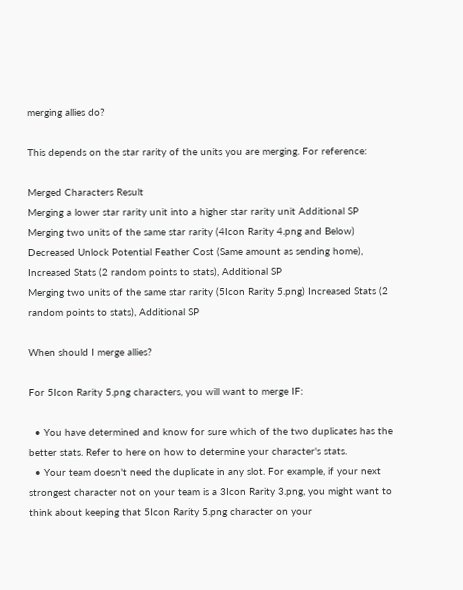merging allies do?

This depends on the star rarity of the units you are merging. For reference:

Merged Characters Result
Merging a lower star rarity unit into a higher star rarity unit Additional SP
Merging two units of the same star rarity (4Icon Rarity 4.png and Below) Decreased Unlock Potential Feather Cost (Same amount as sending home), Increased Stats (2 random points to stats), Additional SP
Merging two units of the same star rarity (5Icon Rarity 5.png) Increased Stats (2 random points to stats), Additional SP

When should I merge allies?

For 5Icon Rarity 5.png characters, you will want to merge IF:

  • You have determined and know for sure which of the two duplicates has the better stats. Refer to here on how to determine your character's stats.
  • Your team doesn't need the duplicate in any slot. For example, if your next strongest character not on your team is a 3Icon Rarity 3.png, you might want to think about keeping that 5Icon Rarity 5.png character on your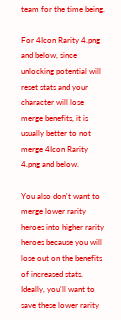team for the time being.

For 4Icon Rarity 4.png and below, since unlocking potential will reset stats and your character will lose merge benefits, it is usually better to not merge 4Icon Rarity 4.png and below.

You also don't want to merge lower rarity heroes into higher rarity heroes because you will lose out on the benefits of increased stats. Ideally, you'll want to save these lower rarity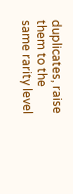duplicates, raise them to the same rarity level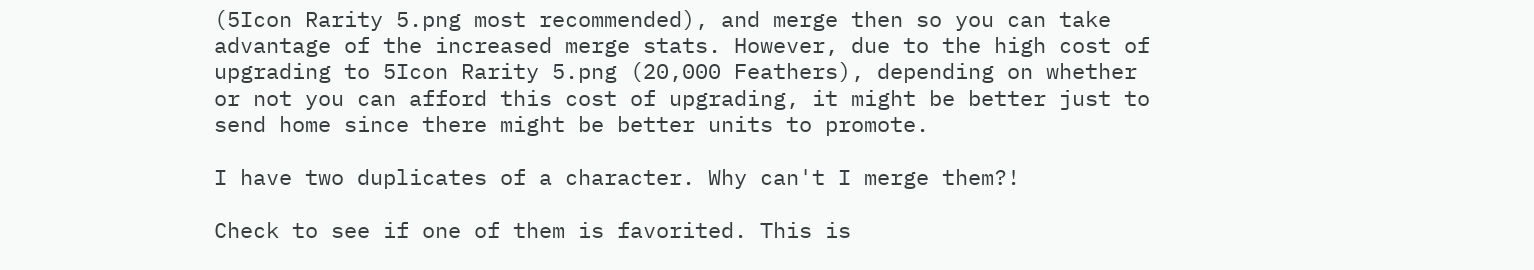(5Icon Rarity 5.png most recommended), and merge then so you can take advantage of the increased merge stats. However, due to the high cost of upgrading to 5Icon Rarity 5.png (20,000 Feathers), depending on whether or not you can afford this cost of upgrading, it might be better just to send home since there might be better units to promote.

I have two duplicates of a character. Why can't I merge them?!

Check to see if one of them is favorited. This is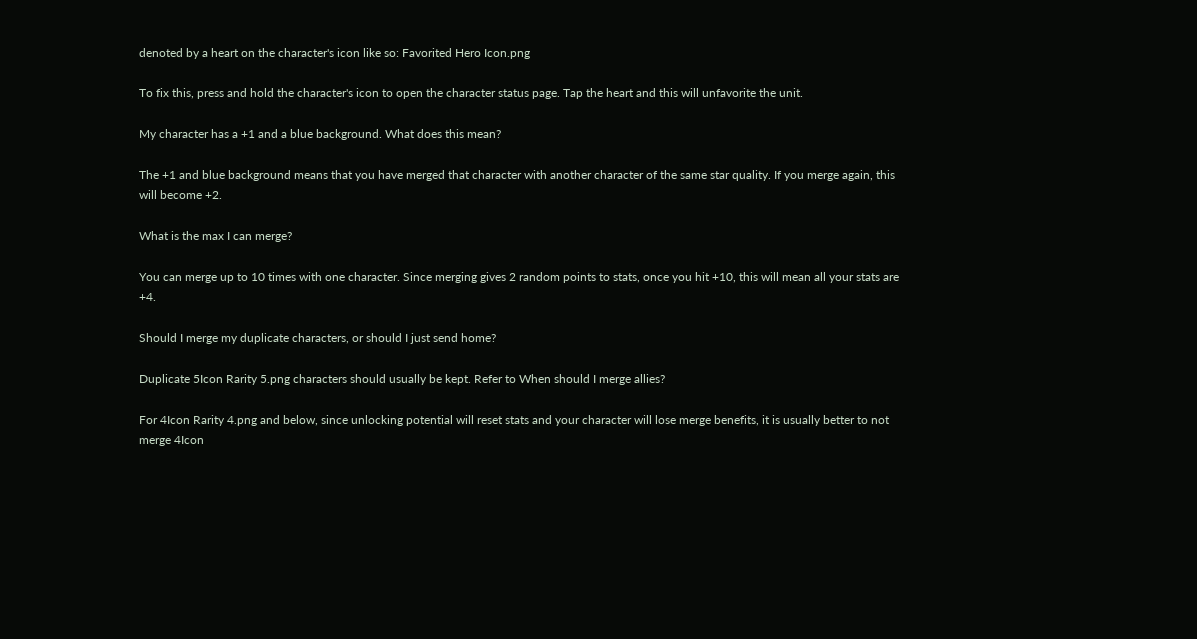denoted by a heart on the character's icon like so: Favorited Hero Icon.png

To fix this, press and hold the character's icon to open the character status page. Tap the heart and this will unfavorite the unit.

My character has a +1 and a blue background. What does this mean?

The +1 and blue background means that you have merged that character with another character of the same star quality. If you merge again, this will become +2.

What is the max I can merge?

You can merge up to 10 times with one character. Since merging gives 2 random points to stats, once you hit +10, this will mean all your stats are +4.

Should I merge my duplicate characters, or should I just send home?

Duplicate 5Icon Rarity 5.png characters should usually be kept. Refer to When should I merge allies?

For 4Icon Rarity 4.png and below, since unlocking potential will reset stats and your character will lose merge benefits, it is usually better to not merge 4Icon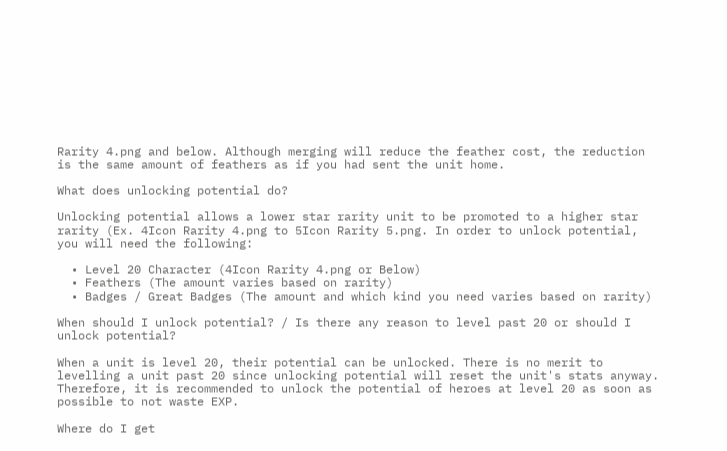Rarity 4.png and below. Although merging will reduce the feather cost, the reduction is the same amount of feathers as if you had sent the unit home.

What does unlocking potential do?

Unlocking potential allows a lower star rarity unit to be promoted to a higher star rarity (Ex. 4Icon Rarity 4.png to 5Icon Rarity 5.png. In order to unlock potential, you will need the following:

  • Level 20 Character (4Icon Rarity 4.png or Below)
  • Feathers (The amount varies based on rarity)
  • Badges / Great Badges (The amount and which kind you need varies based on rarity)

When should I unlock potential? / Is there any reason to level past 20 or should I unlock potential?

When a unit is level 20, their potential can be unlocked. There is no merit to levelling a unit past 20 since unlocking potential will reset the unit's stats anyway. Therefore, it is recommended to unlock the potential of heroes at level 20 as soon as possible to not waste EXP.

Where do I get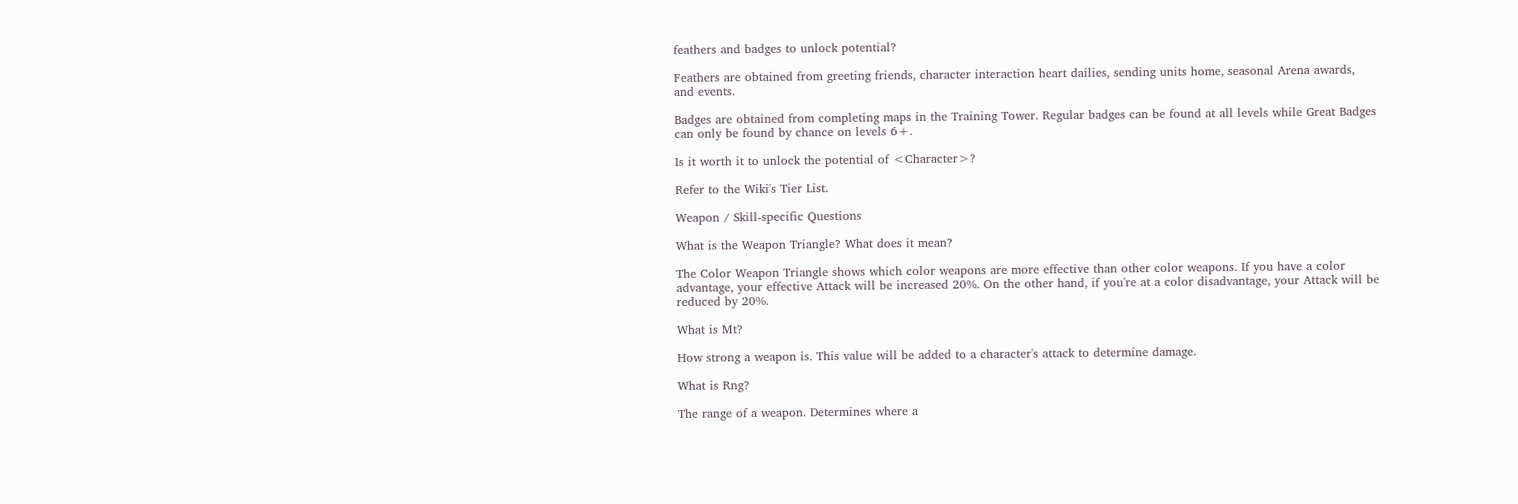feathers and badges to unlock potential?

Feathers are obtained from greeting friends, character interaction heart dailies, sending units home, seasonal Arena awards, and events.

Badges are obtained from completing maps in the Training Tower. Regular badges can be found at all levels while Great Badges can only be found by chance on levels 6+.

Is it worth it to unlock the potential of <Character>?

Refer to the Wiki's Tier List.

Weapon / Skill-specific Questions

What is the Weapon Triangle? What does it mean?

The Color Weapon Triangle shows which color weapons are more effective than other color weapons. If you have a color advantage, your effective Attack will be increased 20%. On the other hand, if you're at a color disadvantage, your Attack will be reduced by 20%.

What is Mt?

How strong a weapon is. This value will be added to a character's attack to determine damage.

What is Rng?

The range of a weapon. Determines where a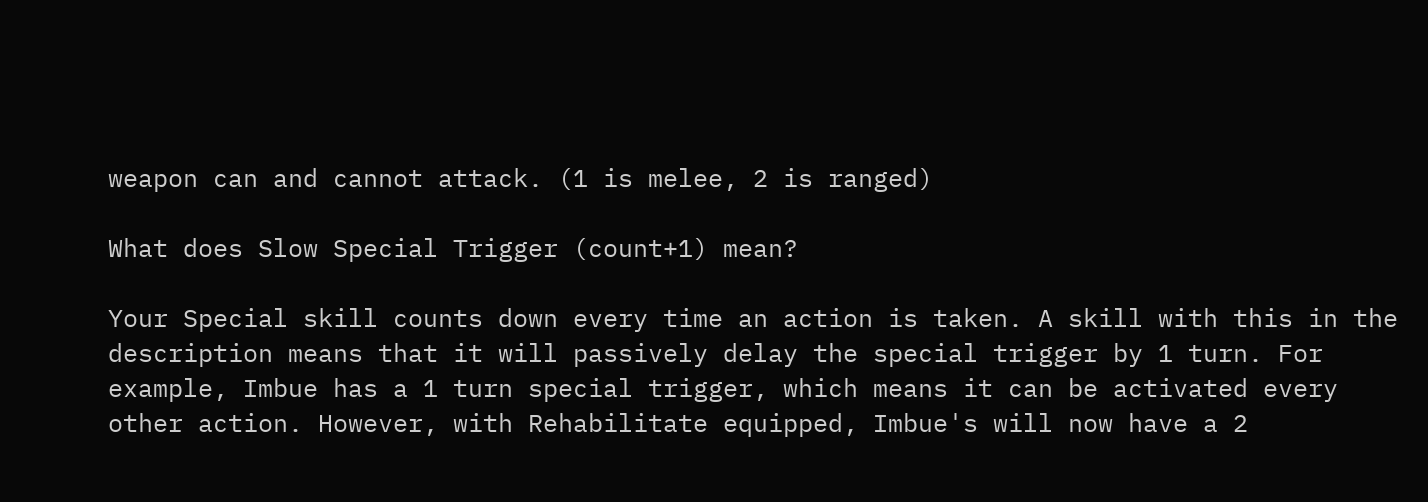weapon can and cannot attack. (1 is melee, 2 is ranged)

What does Slow Special Trigger (count+1) mean?

Your Special skill counts down every time an action is taken. A skill with this in the description means that it will passively delay the special trigger by 1 turn. For example, Imbue has a 1 turn special trigger, which means it can be activated every other action. However, with Rehabilitate equipped, Imbue's will now have a 2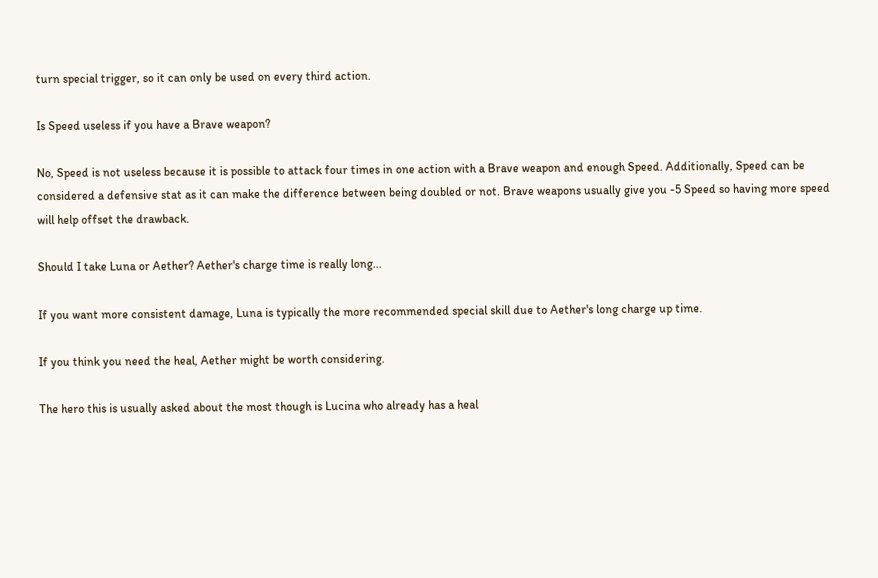turn special trigger, so it can only be used on every third action.

Is Speed useless if you have a Brave weapon?

No, Speed is not useless because it is possible to attack four times in one action with a Brave weapon and enough Speed. Additionally, Speed can be considered a defensive stat as it can make the difference between being doubled or not. Brave weapons usually give you -5 Speed so having more speed will help offset the drawback.

Should I take Luna or Aether? Aether's charge time is really long...

If you want more consistent damage, Luna is typically the more recommended special skill due to Aether's long charge up time.

If you think you need the heal, Aether might be worth considering.

The hero this is usually asked about the most though is Lucina who already has a heal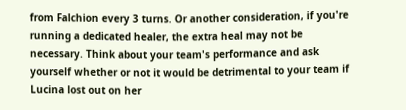from Falchion every 3 turns. Or another consideration, if you're running a dedicated healer, the extra heal may not be necessary. Think about your team's performance and ask yourself whether or not it would be detrimental to your team if Lucina lost out on her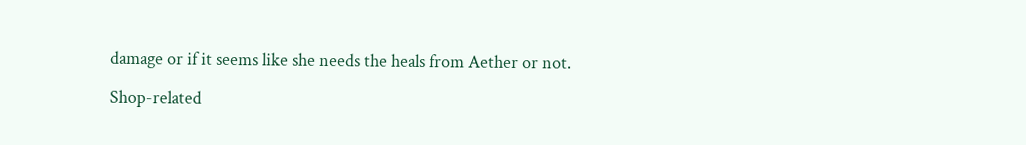damage or if it seems like she needs the heals from Aether or not.

Shop-related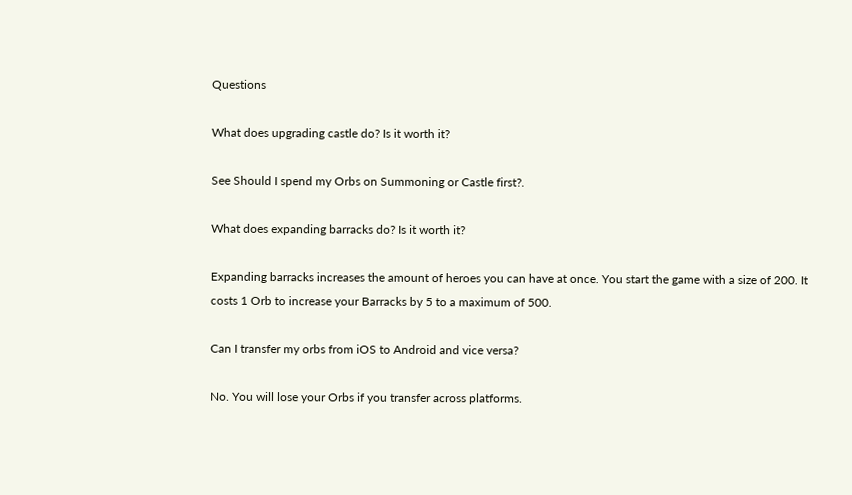Questions

What does upgrading castle do? Is it worth it?

See Should I spend my Orbs on Summoning or Castle first?.

What does expanding barracks do? Is it worth it?

Expanding barracks increases the amount of heroes you can have at once. You start the game with a size of 200. It costs 1 Orb to increase your Barracks by 5 to a maximum of 500.

Can I transfer my orbs from iOS to Android and vice versa?

No. You will lose your Orbs if you transfer across platforms.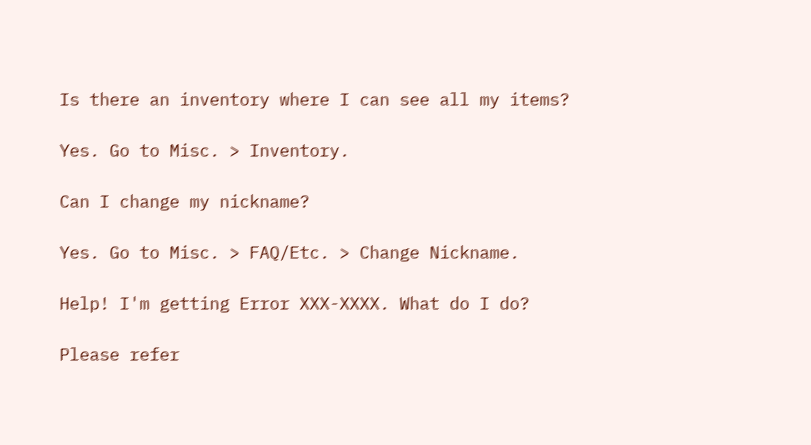Is there an inventory where I can see all my items?

Yes. Go to Misc. > Inventory.

Can I change my nickname?

Yes. Go to Misc. > FAQ/Etc. > Change Nickname.

Help! I'm getting Error XXX-XXXX. What do I do?

Please refer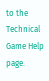to the Technical Game Help page.